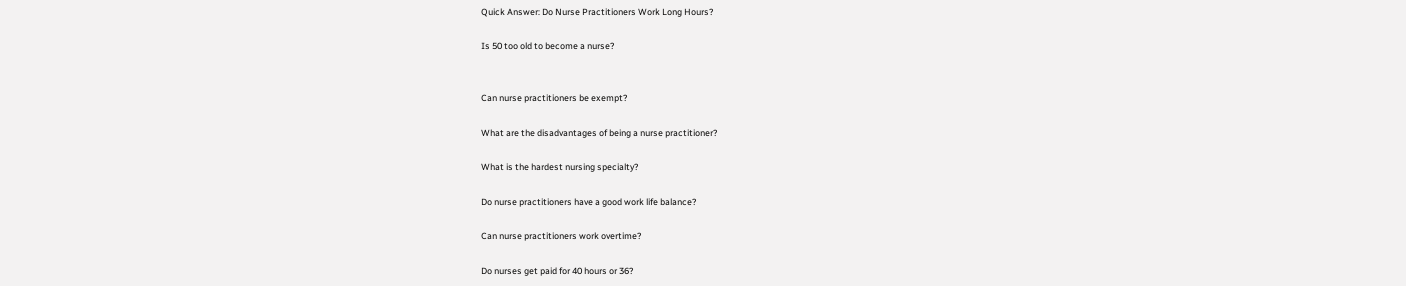Quick Answer: Do Nurse Practitioners Work Long Hours?

Is 50 too old to become a nurse?


Can nurse practitioners be exempt?

What are the disadvantages of being a nurse practitioner?

What is the hardest nursing specialty?

Do nurse practitioners have a good work life balance?

Can nurse practitioners work overtime?

Do nurses get paid for 40 hours or 36?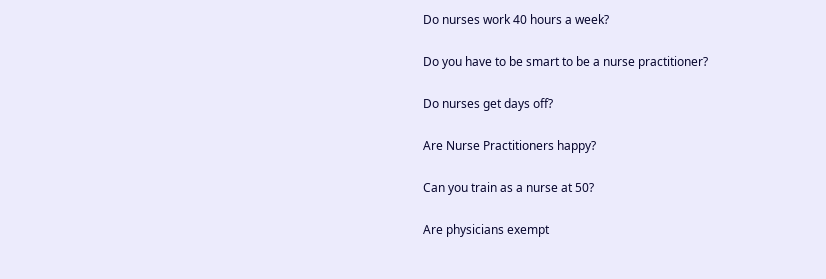Do nurses work 40 hours a week?

Do you have to be smart to be a nurse practitioner?

Do nurses get days off?

Are Nurse Practitioners happy?

Can you train as a nurse at 50?

Are physicians exempt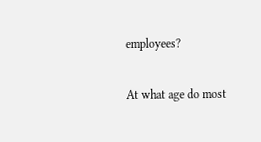employees?

At what age do most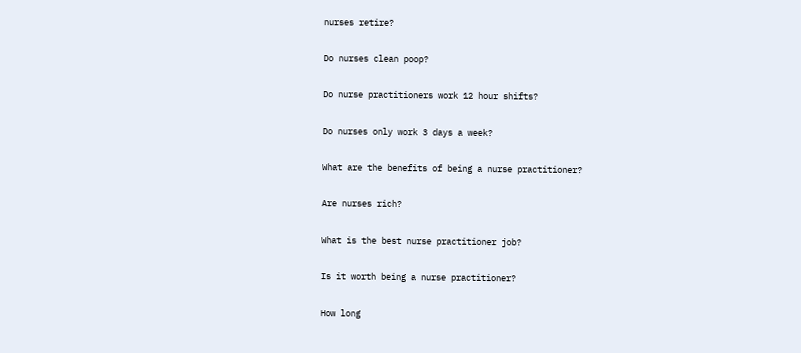nurses retire?

Do nurses clean poop?

Do nurse practitioners work 12 hour shifts?

Do nurses only work 3 days a week?

What are the benefits of being a nurse practitioner?

Are nurses rich?

What is the best nurse practitioner job?

Is it worth being a nurse practitioner?

How long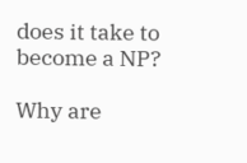does it take to become a NP?

Why are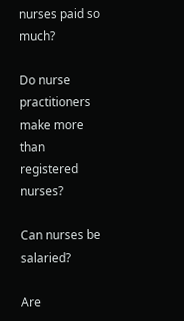nurses paid so much?

Do nurse practitioners make more than registered nurses?

Can nurses be salaried?

Are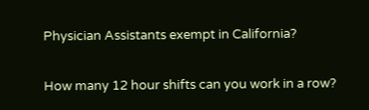Physician Assistants exempt in California?

How many 12 hour shifts can you work in a row?